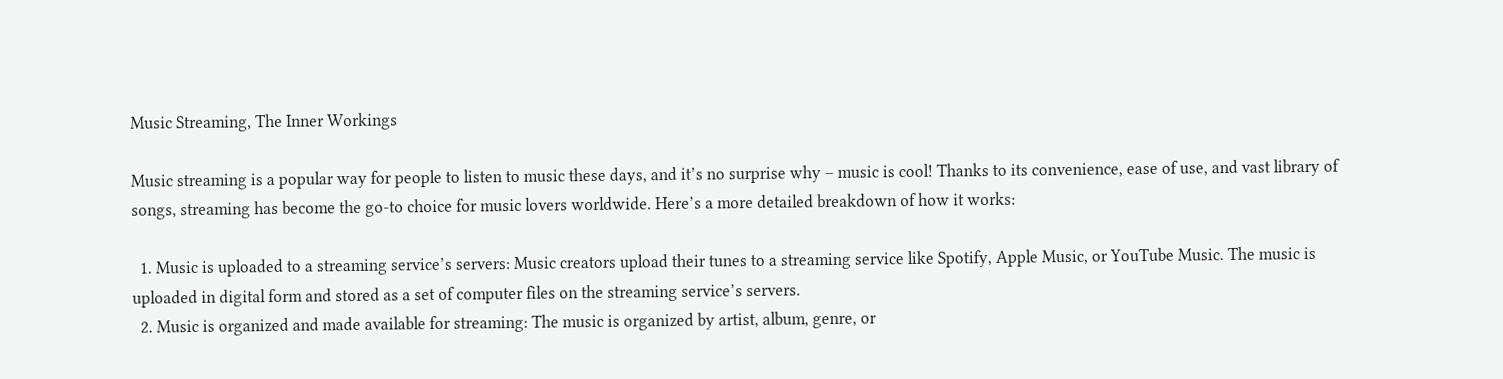Music Streaming, The Inner Workings

Music streaming is a popular way for people to listen to music these days, and it’s no surprise why – music is cool! Thanks to its convenience, ease of use, and vast library of songs, streaming has become the go-to choice for music lovers worldwide. Here’s a more detailed breakdown of how it works:

  1. Music is uploaded to a streaming service’s servers: Music creators upload their tunes to a streaming service like Spotify, Apple Music, or YouTube Music. The music is uploaded in digital form and stored as a set of computer files on the streaming service’s servers.
  2. Music is organized and made available for streaming: The music is organized by artist, album, genre, or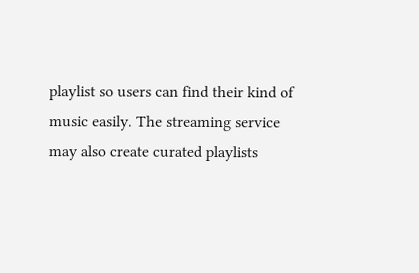playlist so users can find their kind of music easily. The streaming service may also create curated playlists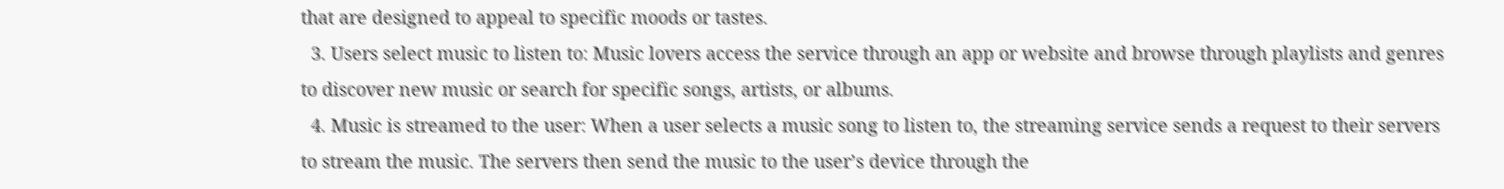that are designed to appeal to specific moods or tastes.
  3. Users select music to listen to: Music lovers access the service through an app or website and browse through playlists and genres to discover new music or search for specific songs, artists, or albums.
  4. Music is streamed to the user: When a user selects a music song to listen to, the streaming service sends a request to their servers to stream the music. The servers then send the music to the user’s device through the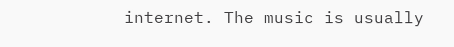internet. The music is usually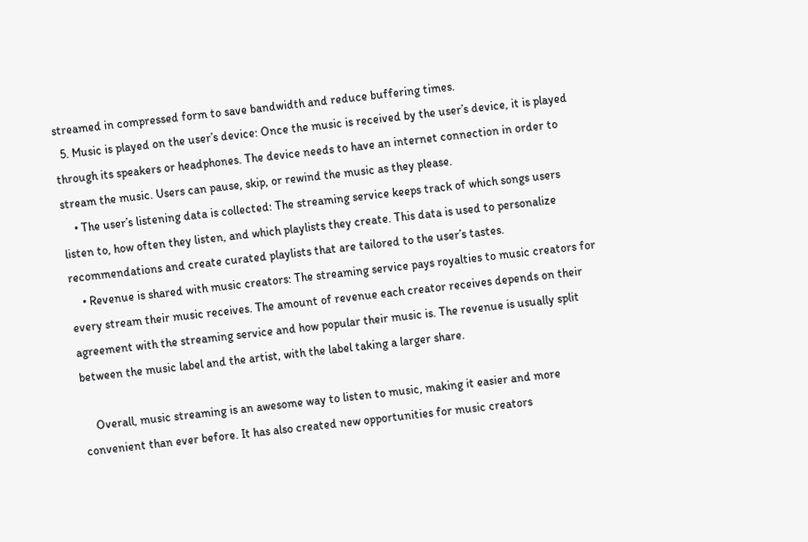streamed in compressed form to save bandwidth and reduce buffering times.
  5. Music is played on the user’s device: Once the music is received by the user’s device, it is played through its speakers or headphones. The device needs to have an internet connection in order to stream the music. Users can pause, skip, or rewind the music as they please.
    • The user’s listening data is collected: The streaming service keeps track of which songs users listen to, how often they listen, and which playlists they create. This data is used to personalize recommendations and create curated playlists that are tailored to the user’s tastes.
    • Revenue is shared with music creators: The streaming service pays royalties to music creators for every stream their music receives. The amount of revenue each creator receives depends on their agreement with the streaming service and how popular their music is. The revenue is usually split between the music label and the artist, with the label taking a larger share.

    Overall, music streaming is an awesome way to listen to music, making it easier and more convenient than ever before. It has also created new opportunities for music creators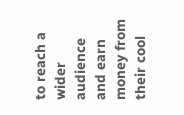to reach a wider audience and earn money from their cool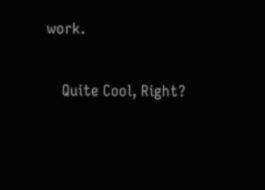work.

    Quite Cool, Right?